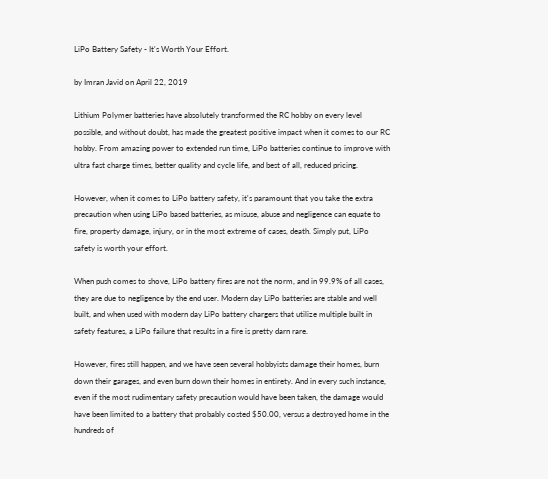LiPo Battery Safety - It's Worth Your Effort.

by Imran Javid on April 22, 2019

Lithium Polymer batteries have absolutely transformed the RC hobby on every level possible, and without doubt, has made the greatest positive impact when it comes to our RC hobby. From amazing power to extended run time, LiPo batteries continue to improve with ultra fast charge times, better quality and cycle life, and best of all, reduced pricing.

However, when it comes to LiPo battery safety, it's paramount that you take the extra precaution when using LiPo based batteries, as misuse, abuse and negligence can equate to fire, property damage, injury, or in the most extreme of cases, death. Simply put, LiPo safety is worth your effort.

When push comes to shove, LiPo battery fires are not the norm, and in 99.9% of all cases, they are due to negligence by the end user. Modern day LiPo batteries are stable and well built, and when used with modern day LiPo battery chargers that utilize multiple built in safety features, a LiPo failure that results in a fire is pretty darn rare.

However, fires still happen, and we have seen several hobbyists damage their homes, burn down their garages, and even burn down their homes in entirety. And in every such instance, even if the most rudimentary safety precaution would have been taken, the damage would have been limited to a battery that probably costed $50.00, versus a destroyed home in the hundreds of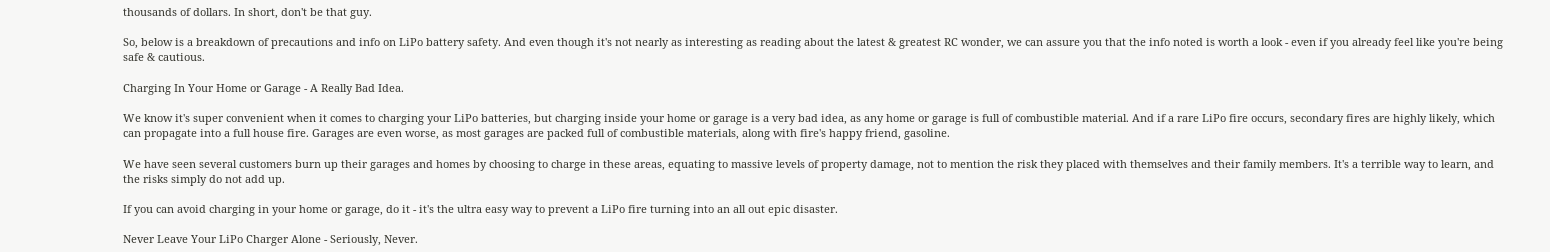thousands of dollars. In short, don't be that guy.

So, below is a breakdown of precautions and info on LiPo battery safety. And even though it's not nearly as interesting as reading about the latest & greatest RC wonder, we can assure you that the info noted is worth a look - even if you already feel like you're being safe & cautious.

Charging In Your Home or Garage - A Really Bad Idea.

We know it's super convenient when it comes to charging your LiPo batteries, but charging inside your home or garage is a very bad idea, as any home or garage is full of combustible material. And if a rare LiPo fire occurs, secondary fires are highly likely, which can propagate into a full house fire. Garages are even worse, as most garages are packed full of combustible materials, along with fire's happy friend, gasoline.

We have seen several customers burn up their garages and homes by choosing to charge in these areas, equating to massive levels of property damage, not to mention the risk they placed with themselves and their family members. It's a terrible way to learn, and the risks simply do not add up.

If you can avoid charging in your home or garage, do it - it's the ultra easy way to prevent a LiPo fire turning into an all out epic disaster.

Never Leave Your LiPo Charger Alone - Seriously, Never.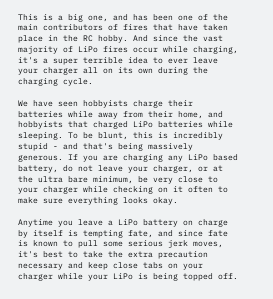This is a big one, and has been one of the main contributors of fires that have taken place in the RC hobby. And since the vast majority of LiPo fires occur while charging, it's a super terrible idea to ever leave your charger all on its own during the charging cycle.

We have seen hobbyists charge their batteries while away from their home, and hobbyists that charged LiPo batteries while sleeping. To be blunt, this is incredibly stupid - and that's being massively generous. If you are charging any LiPo based battery, do not leave your charger, or at the ultra bare minimum, be very close to your charger while checking on it often to make sure everything looks okay.

Anytime you leave a LiPo battery on charge by itself is tempting fate, and since fate is known to pull some serious jerk moves, it's best to take the extra precaution necessary and keep close tabs on your charger while your LiPo is being topped off.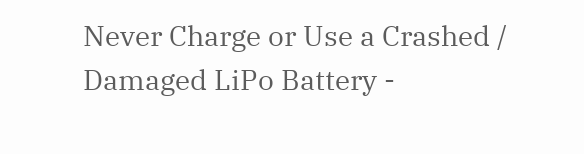Never Charge or Use a Crashed / Damaged LiPo Battery -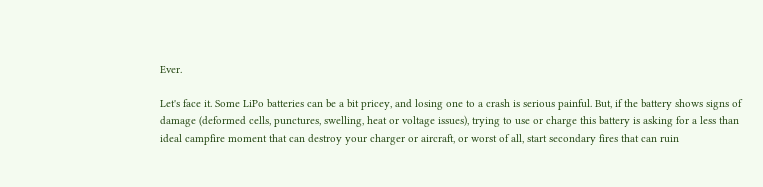Ever.

Let's face it. Some LiPo batteries can be a bit pricey, and losing one to a crash is serious painful. But, if the battery shows signs of damage (deformed cells, punctures, swelling, heat or voltage issues), trying to use or charge this battery is asking for a less than ideal campfire moment that can destroy your charger or aircraft, or worst of all, start secondary fires that can ruin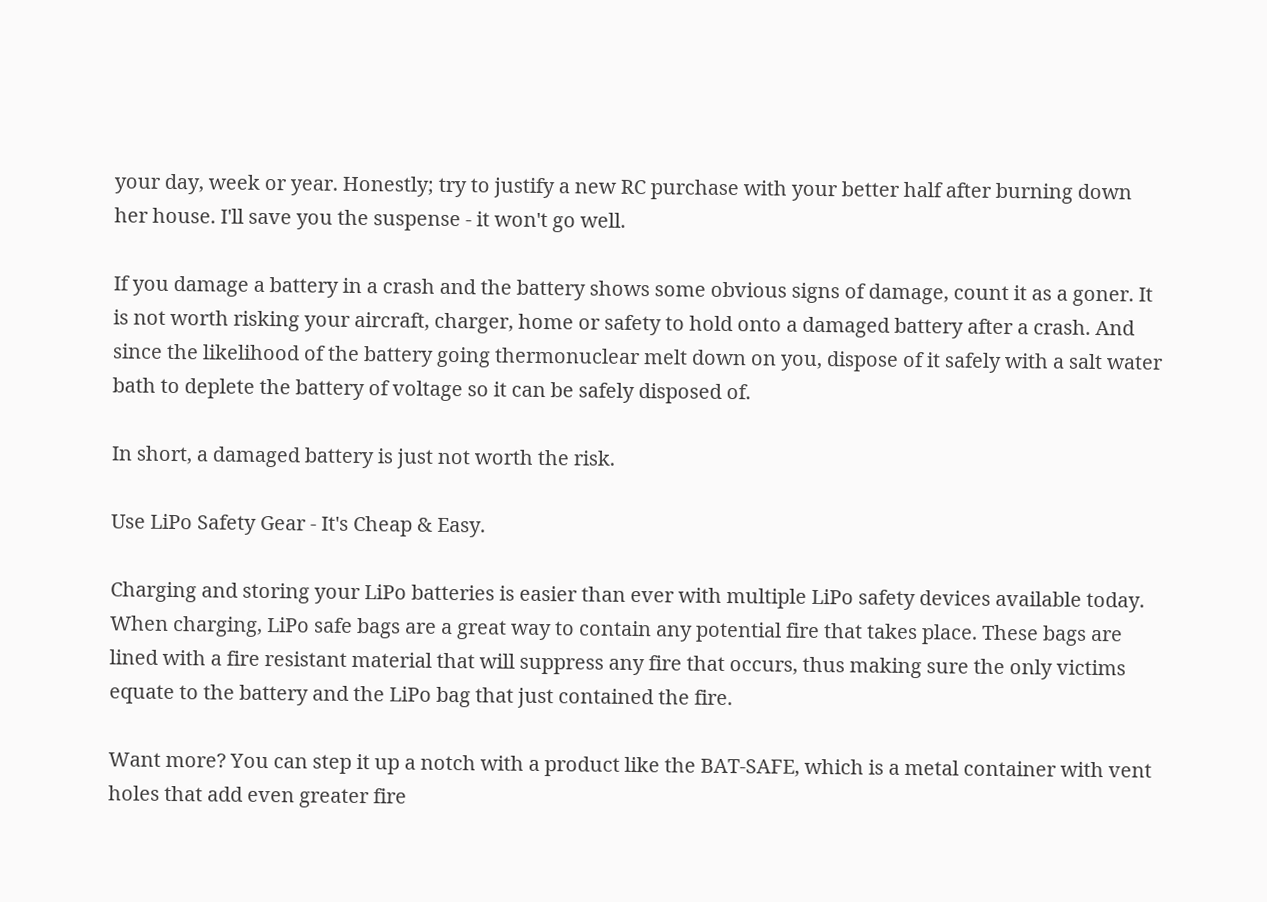your day, week or year. Honestly; try to justify a new RC purchase with your better half after burning down her house. I'll save you the suspense - it won't go well.

If you damage a battery in a crash and the battery shows some obvious signs of damage, count it as a goner. It is not worth risking your aircraft, charger, home or safety to hold onto a damaged battery after a crash. And since the likelihood of the battery going thermonuclear melt down on you, dispose of it safely with a salt water bath to deplete the battery of voltage so it can be safely disposed of.

In short, a damaged battery is just not worth the risk.

Use LiPo Safety Gear - It's Cheap & Easy.

Charging and storing your LiPo batteries is easier than ever with multiple LiPo safety devices available today. When charging, LiPo safe bags are a great way to contain any potential fire that takes place. These bags are lined with a fire resistant material that will suppress any fire that occurs, thus making sure the only victims equate to the battery and the LiPo bag that just contained the fire.

Want more? You can step it up a notch with a product like the BAT-SAFE, which is a metal container with vent holes that add even greater fire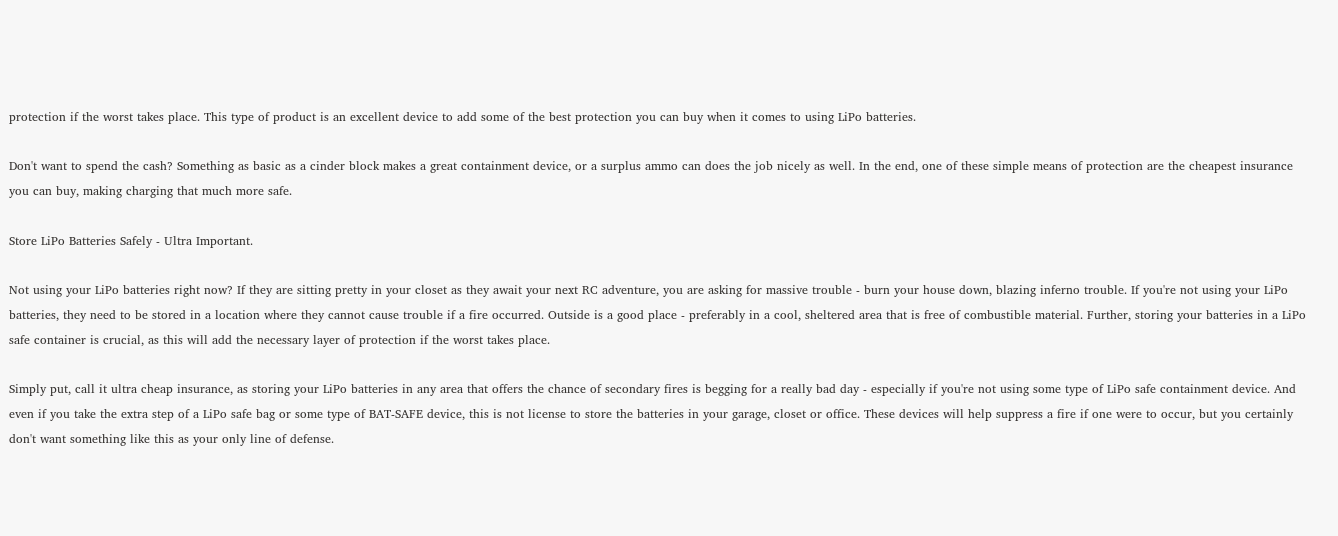protection if the worst takes place. This type of product is an excellent device to add some of the best protection you can buy when it comes to using LiPo batteries.

Don't want to spend the cash? Something as basic as a cinder block makes a great containment device, or a surplus ammo can does the job nicely as well. In the end, one of these simple means of protection are the cheapest insurance you can buy, making charging that much more safe.

Store LiPo Batteries Safely - Ultra Important.

Not using your LiPo batteries right now? If they are sitting pretty in your closet as they await your next RC adventure, you are asking for massive trouble - burn your house down, blazing inferno trouble. If you're not using your LiPo batteries, they need to be stored in a location where they cannot cause trouble if a fire occurred. Outside is a good place - preferably in a cool, sheltered area that is free of combustible material. Further, storing your batteries in a LiPo safe container is crucial, as this will add the necessary layer of protection if the worst takes place.

Simply put, call it ultra cheap insurance, as storing your LiPo batteries in any area that offers the chance of secondary fires is begging for a really bad day - especially if you're not using some type of LiPo safe containment device. And even if you take the extra step of a LiPo safe bag or some type of BAT-SAFE device, this is not license to store the batteries in your garage, closet or office. These devices will help suppress a fire if one were to occur, but you certainly don't want something like this as your only line of defense.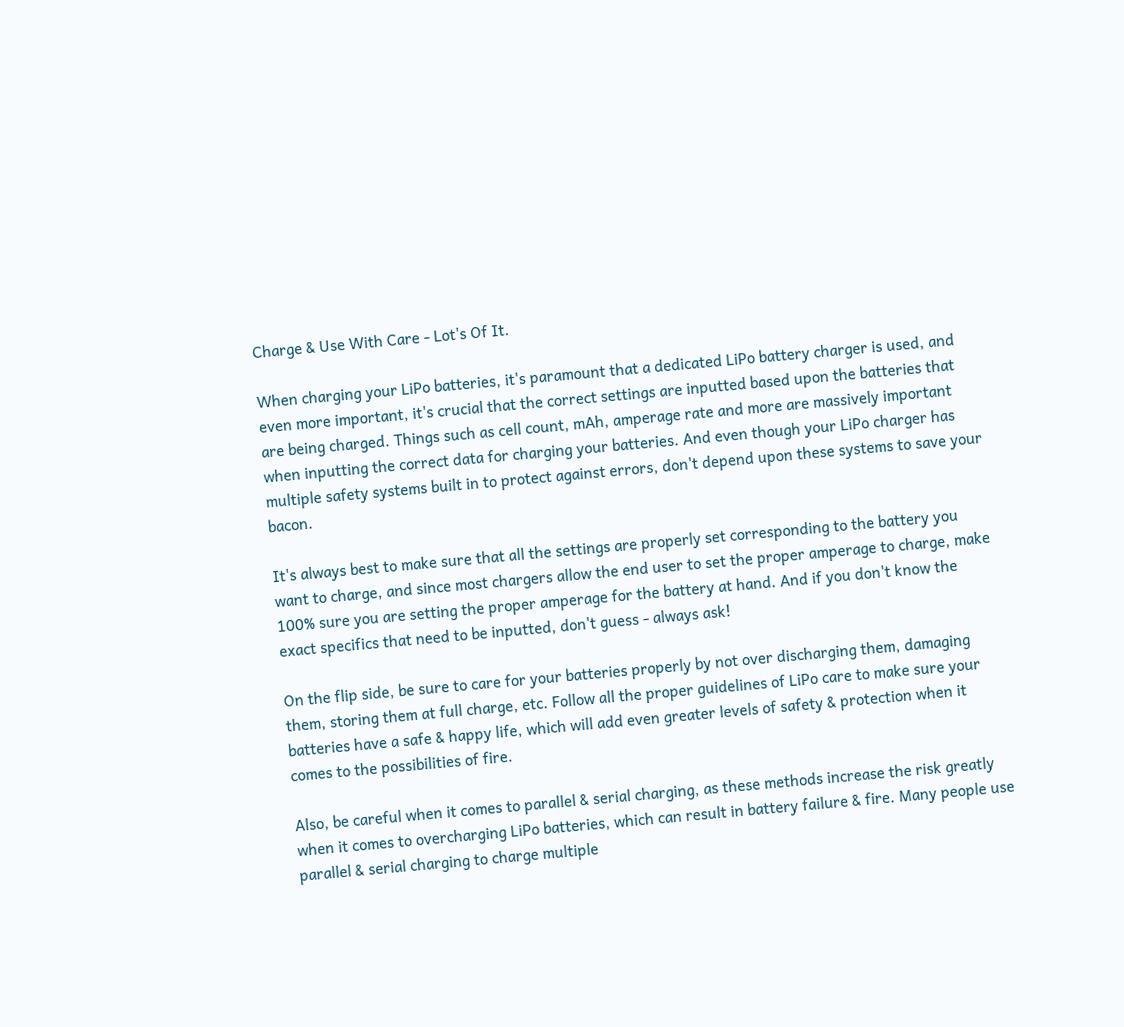Charge & Use With Care - Lot's Of It.

When charging your LiPo batteries, it's paramount that a dedicated LiPo battery charger is used, and even more important, it's crucial that the correct settings are inputted based upon the batteries that are being charged. Things such as cell count, mAh, amperage rate and more are massively important when inputting the correct data for charging your batteries. And even though your LiPo charger has multiple safety systems built in to protect against errors, don't depend upon these systems to save your bacon.

It's always best to make sure that all the settings are properly set corresponding to the battery you want to charge, and since most chargers allow the end user to set the proper amperage to charge, make 100% sure you are setting the proper amperage for the battery at hand. And if you don't know the exact specifics that need to be inputted, don't guess - always ask!

On the flip side, be sure to care for your batteries properly by not over discharging them, damaging them, storing them at full charge, etc. Follow all the proper guidelines of LiPo care to make sure your batteries have a safe & happy life, which will add even greater levels of safety & protection when it comes to the possibilities of fire.

Also, be careful when it comes to parallel & serial charging, as these methods increase the risk greatly when it comes to overcharging LiPo batteries, which can result in battery failure & fire. Many people use parallel & serial charging to charge multiple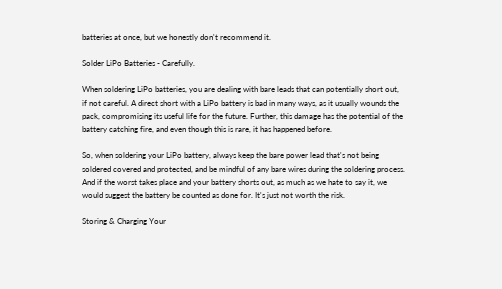batteries at once, but we honestly don't recommend it.

Solder LiPo Batteries - Carefully.

When soldering LiPo batteries, you are dealing with bare leads that can potentially short out, if not careful. A direct short with a LiPo battery is bad in many ways, as it usually wounds the pack, compromising its useful life for the future. Further, this damage has the potential of the battery catching fire, and even though this is rare, it has happened before.

So, when soldering your LiPo battery, always keep the bare power lead that's not being soldered covered and protected, and be mindful of any bare wires during the soldering process. And if the worst takes place and your battery shorts out, as much as we hate to say it, we would suggest the battery be counted as done for. It's just not worth the risk.

Storing & Charging Your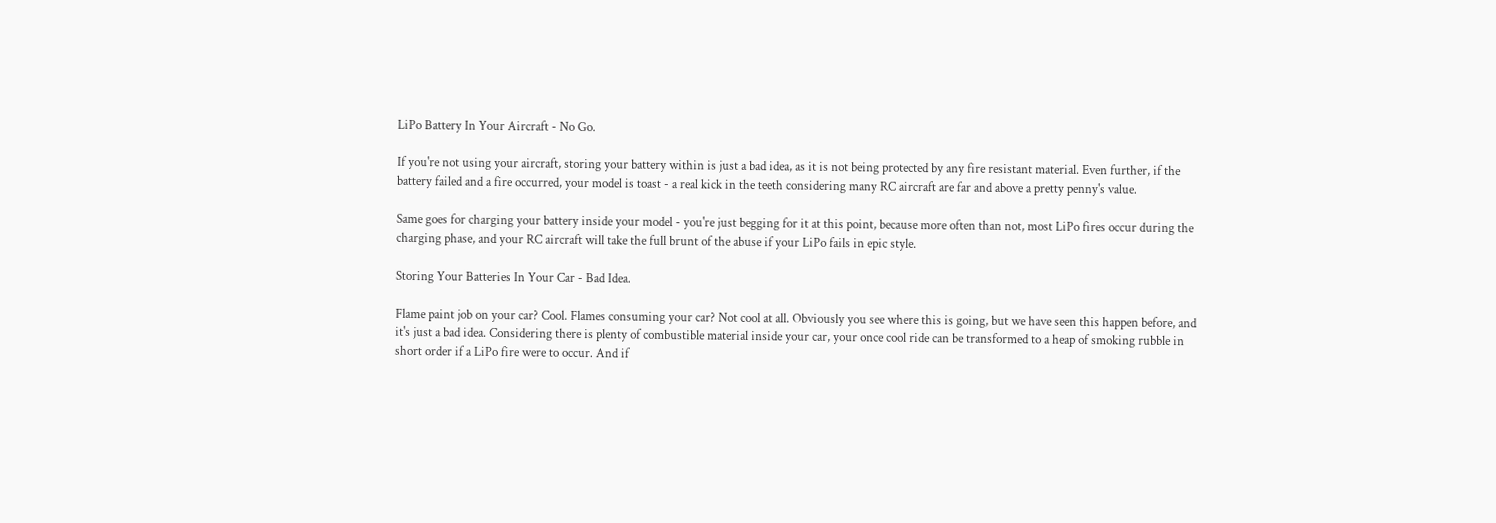LiPo Battery In Your Aircraft - No Go.

If you're not using your aircraft, storing your battery within is just a bad idea, as it is not being protected by any fire resistant material. Even further, if the battery failed and a fire occurred, your model is toast - a real kick in the teeth considering many RC aircraft are far and above a pretty penny's value.

Same goes for charging your battery inside your model - you're just begging for it at this point, because more often than not, most LiPo fires occur during the charging phase, and your RC aircraft will take the full brunt of the abuse if your LiPo fails in epic style.

Storing Your Batteries In Your Car - Bad Idea.

Flame paint job on your car? Cool. Flames consuming your car? Not cool at all. Obviously you see where this is going, but we have seen this happen before, and it's just a bad idea. Considering there is plenty of combustible material inside your car, your once cool ride can be transformed to a heap of smoking rubble in short order if a LiPo fire were to occur. And if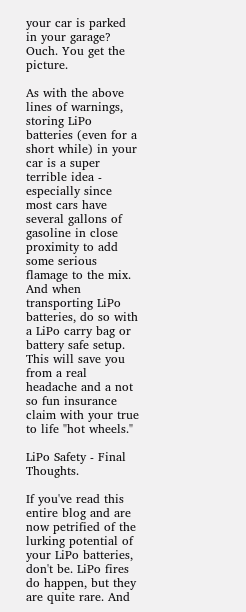your car is parked in your garage? Ouch. You get the picture.

As with the above lines of warnings, storing LiPo batteries (even for a short while) in your car is a super terrible idea - especially since most cars have several gallons of gasoline in close proximity to add some serious flamage to the mix. And when transporting LiPo batteries, do so with a LiPo carry bag or battery safe setup. This will save you from a real headache and a not so fun insurance claim with your true to life "hot wheels."

LiPo Safety - Final Thoughts.

If you've read this entire blog and are now petrified of the lurking potential of your LiPo batteries, don't be. LiPo fires do happen, but they are quite rare. And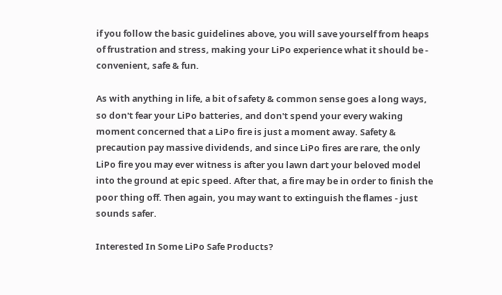if you follow the basic guidelines above, you will save yourself from heaps of frustration and stress, making your LiPo experience what it should be - convenient, safe & fun.

As with anything in life, a bit of safety & common sense goes a long ways, so don't fear your LiPo batteries, and don't spend your every waking moment concerned that a LiPo fire is just a moment away. Safety & precaution pay massive dividends, and since LiPo fires are rare, the only LiPo fire you may ever witness is after you lawn dart your beloved model into the ground at epic speed. After that, a fire may be in order to finish the poor thing off. Then again, you may want to extinguish the flames - just sounds safer.

Interested In Some LiPo Safe Products?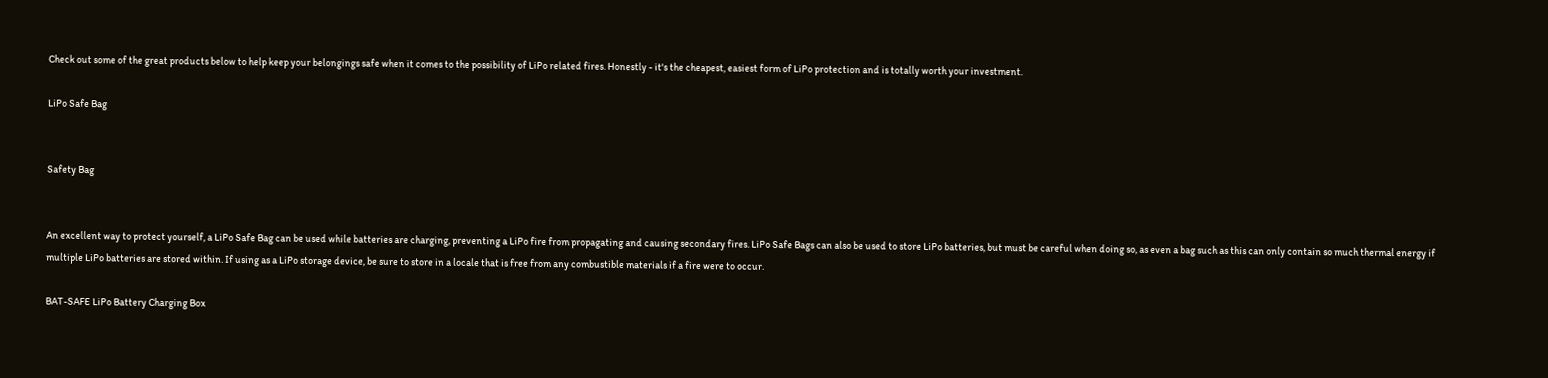Check out some of the great products below to help keep your belongings safe when it comes to the possibility of LiPo related fires. Honestly - it's the cheapest, easiest form of LiPo protection and is totally worth your investment.

LiPo Safe Bag


Safety Bag


An excellent way to protect yourself, a LiPo Safe Bag can be used while batteries are charging, preventing a LiPo fire from propagating and causing secondary fires. LiPo Safe Bags can also be used to store LiPo batteries, but must be careful when doing so, as even a bag such as this can only contain so much thermal energy if multiple LiPo batteries are stored within. If using as a LiPo storage device, be sure to store in a locale that is free from any combustible materials if a fire were to occur.

BAT-SAFE LiPo Battery Charging Box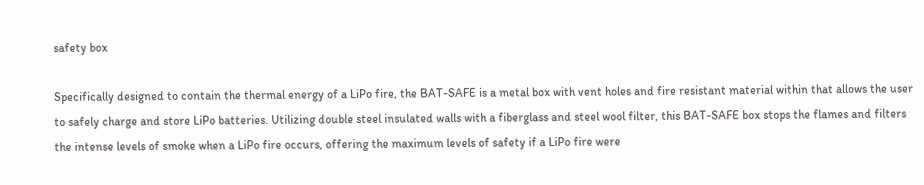safety box

Specifically designed to contain the thermal energy of a LiPo fire, the BAT-SAFE is a metal box with vent holes and fire resistant material within that allows the user to safely charge and store LiPo batteries. Utilizing double steel insulated walls with a fiberglass and steel wool filter, this BAT-SAFE box stops the flames and filters the intense levels of smoke when a LiPo fire occurs, offering the maximum levels of safety if a LiPo fire were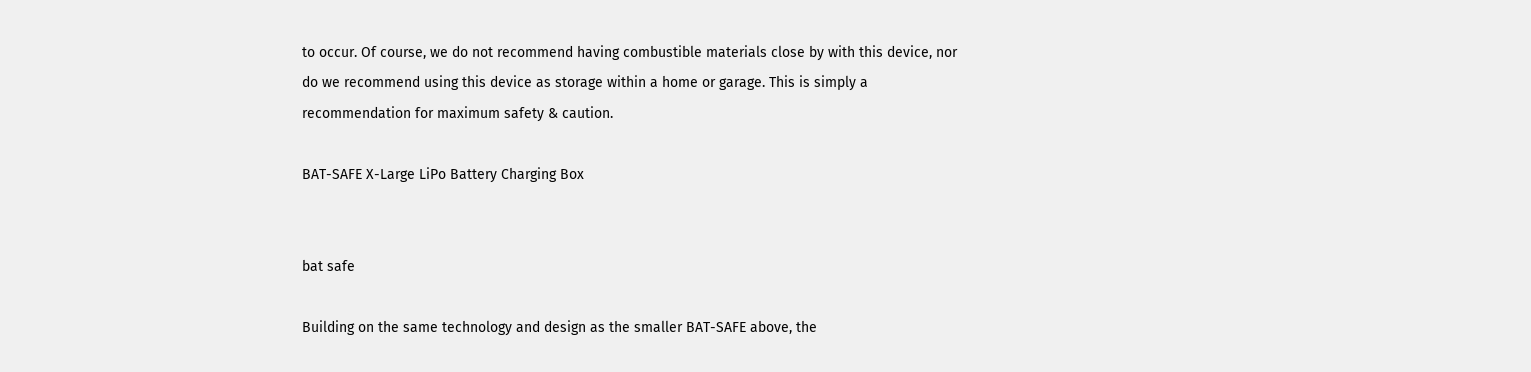to occur. Of course, we do not recommend having combustible materials close by with this device, nor do we recommend using this device as storage within a home or garage. This is simply a recommendation for maximum safety & caution.

BAT-SAFE X-Large LiPo Battery Charging Box


bat safe

Building on the same technology and design as the smaller BAT-SAFE above, the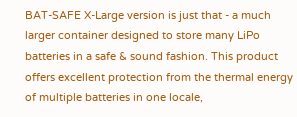BAT-SAFE X-Large version is just that - a much larger container designed to store many LiPo batteries in a safe & sound fashion. This product offers excellent protection from the thermal energy of multiple batteries in one locale,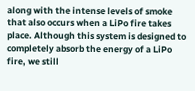along with the intense levels of smoke that also occurs when a LiPo fire takes place. Although this system is designed to completely absorb the energy of a LiPo fire, we still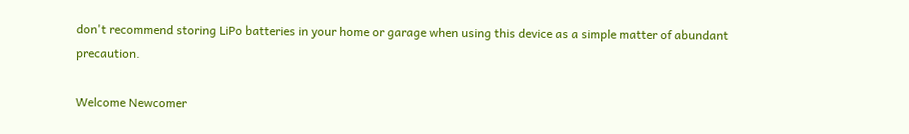don't recommend storing LiPo batteries in your home or garage when using this device as a simple matter of abundant precaution.

Welcome Newcomer